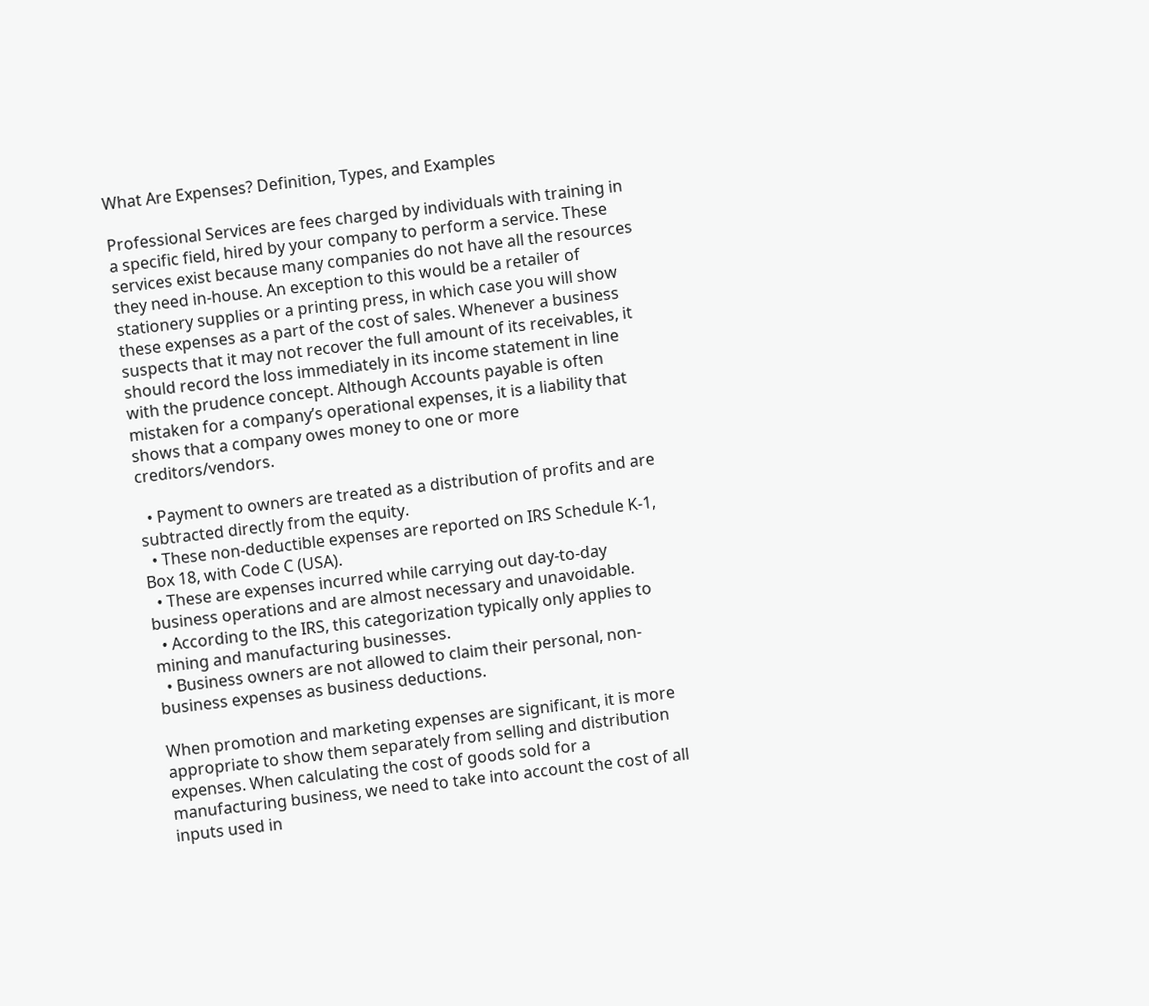What Are Expenses? Definition, Types, and Examples

Professional Services are fees charged by individuals with training in a specific field, hired by your company to perform a service. These services exist because many companies do not have all the resources they need in-house. An exception to this would be a retailer of stationery supplies or a printing press, in which case you will show these expenses as a part of the cost of sales. Whenever a business suspects that it may not recover the full amount of its receivables, it should record the loss immediately in its income statement in line with the prudence concept. Although Accounts payable is often mistaken for a company’s operational expenses, it is a liability that shows that a company owes money to one or more creditors/vendors.

  • Payment to owners are treated as a distribution of profits and are subtracted directly from the equity.
  • These non-deductible expenses are reported on IRS Schedule K-1, Box 18, with Code C (USA).
  • These are expenses incurred while carrying out day-to-day business operations and are almost necessary and unavoidable.
  • According to the IRS, this categorization typically only applies to mining and manufacturing businesses.
  • Business owners are not allowed to claim their personal, non-business expenses as business deductions.

When promotion and marketing expenses are significant, it is more appropriate to show them separately from selling and distribution expenses. When calculating the cost of goods sold for a manufacturing business, we need to take into account the cost of all inputs used in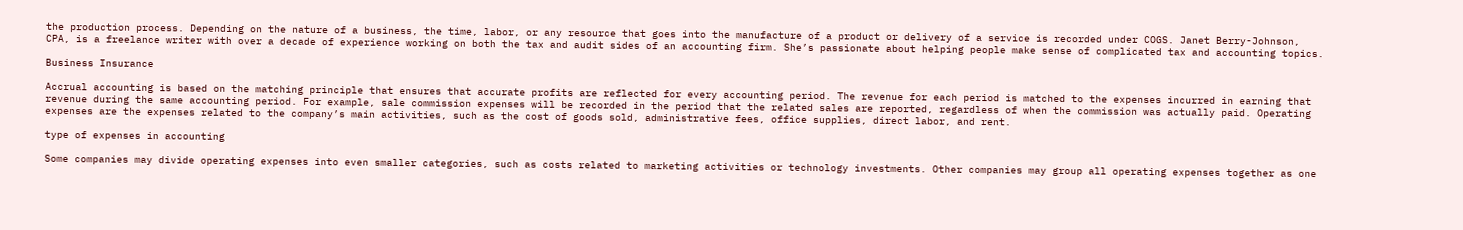the production process. Depending on the nature of a business, the time, labor, or any resource that goes into the manufacture of a product or delivery of a service is recorded under COGS. Janet Berry-Johnson, CPA, is a freelance writer with over a decade of experience working on both the tax and audit sides of an accounting firm. She’s passionate about helping people make sense of complicated tax and accounting topics.

Business Insurance

Accrual accounting is based on the matching principle that ensures that accurate profits are reflected for every accounting period. The revenue for each period is matched to the expenses incurred in earning that revenue during the same accounting period. For example, sale commission expenses will be recorded in the period that the related sales are reported, regardless of when the commission was actually paid. Operating expenses are the expenses related to the company’s main activities, such as the cost of goods sold, administrative fees, office supplies, direct labor, and rent.

type of expenses in accounting

Some companies may divide operating expenses into even smaller categories, such as costs related to marketing activities or technology investments. Other companies may group all operating expenses together as one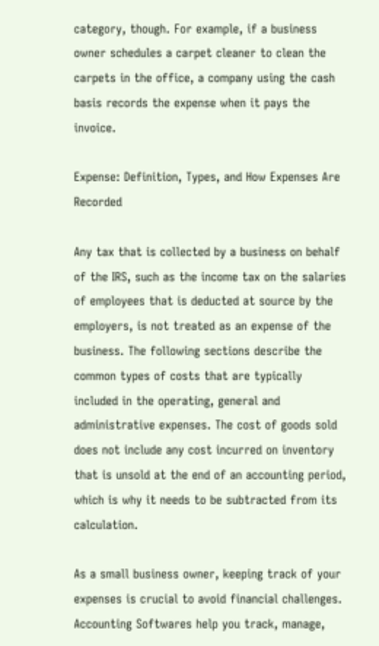category, though. For example, if a business owner schedules a carpet cleaner to clean the carpets in the office, a company using the cash basis records the expense when it pays the invoice.

Expense: Definition, Types, and How Expenses Are Recorded

Any tax that is collected by a business on behalf of the IRS, such as the income tax on the salaries of employees that is deducted at source by the employers, is not treated as an expense of the business. The following sections describe the common types of costs that are typically included in the operating, general and administrative expenses. The cost of goods sold does not include any cost incurred on inventory that is unsold at the end of an accounting period, which is why it needs to be subtracted from its calculation.

As a small business owner, keeping track of your expenses is crucial to avoid financial challenges. Accounting Softwares help you track, manage,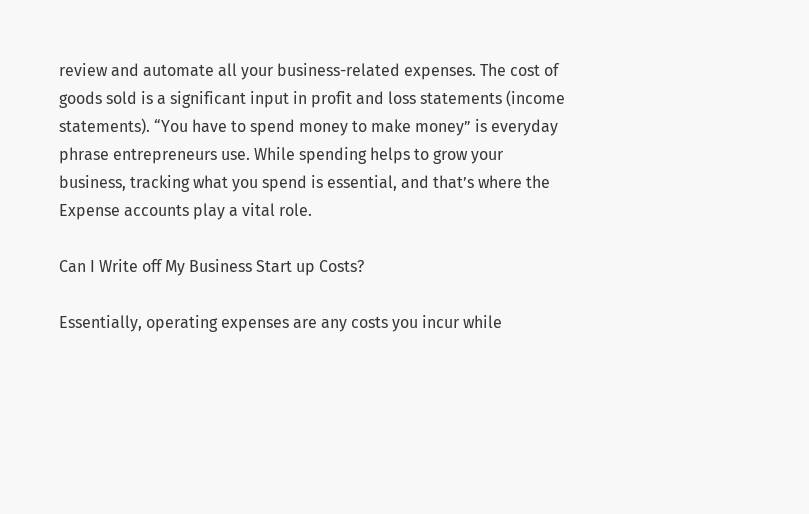review and automate all your business-related expenses. The cost of goods sold is a significant input in profit and loss statements (income statements). “You have to spend money to make money” is everyday phrase entrepreneurs use. While spending helps to grow your business, tracking what you spend is essential, and that’s where the Expense accounts play a vital role.

Can I Write off My Business Start up Costs?

Essentially, operating expenses are any costs you incur while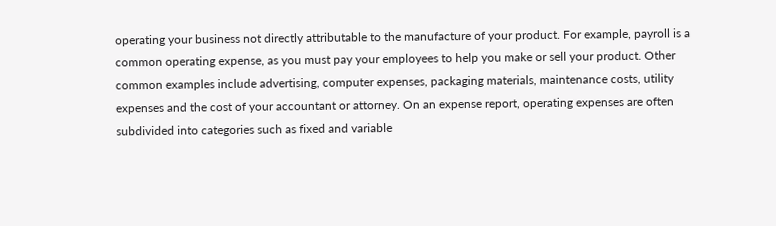operating your business not directly attributable to the manufacture of your product. For example, payroll is a common operating expense, as you must pay your employees to help you make or sell your product. Other common examples include advertising, computer expenses, packaging materials, maintenance costs, utility expenses and the cost of your accountant or attorney. On an expense report, operating expenses are often subdivided into categories such as fixed and variable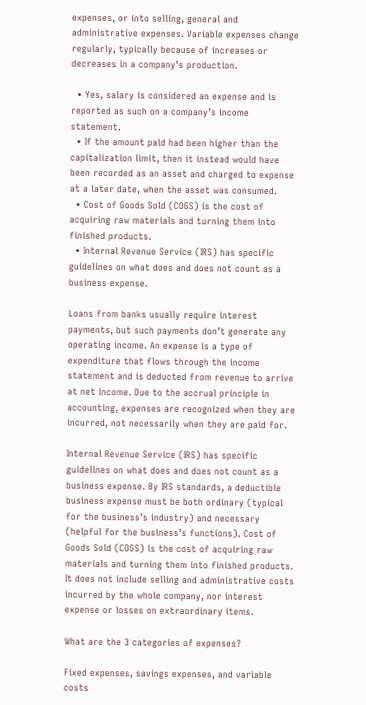expenses, or into selling, general and administrative expenses. Variable expenses change regularly, typically because of increases or decreases in a company’s production.

  • Yes, salary is considered an expense and is reported as such on a company’s income statement.
  • If the amount paid had been higher than the capitalization limit, then it instead would have been recorded as an asset and charged to expense at a later date, when the asset was consumed.
  • Cost of Goods Sold (COGS) is the cost of acquiring raw materials and turning them into finished products.
  • Internal Revenue Service (IRS) has specific guidelines on what does and does not count as a business expense.

Loans from banks usually require interest payments, but such payments don’t generate any operating income. An expense is a type of expenditure that flows through the income statement and is deducted from revenue to arrive at net income. Due to the accrual principle in accounting, expenses are recognized when they are incurred, not necessarily when they are paid for.

Internal Revenue Service (IRS) has specific guidelines on what does and does not count as a business expense. By IRS standards, a deductible business expense must be both ordinary (typical for the business’s industry) and necessary (helpful for the business’s functions). Cost of Goods Sold (COGS) is the cost of acquiring raw materials and turning them into finished products. It does not include selling and administrative costs incurred by the whole company, nor interest expense or losses on extraordinary items.

What are the 3 categories of expenses?

Fixed expenses, savings expenses, and variable costs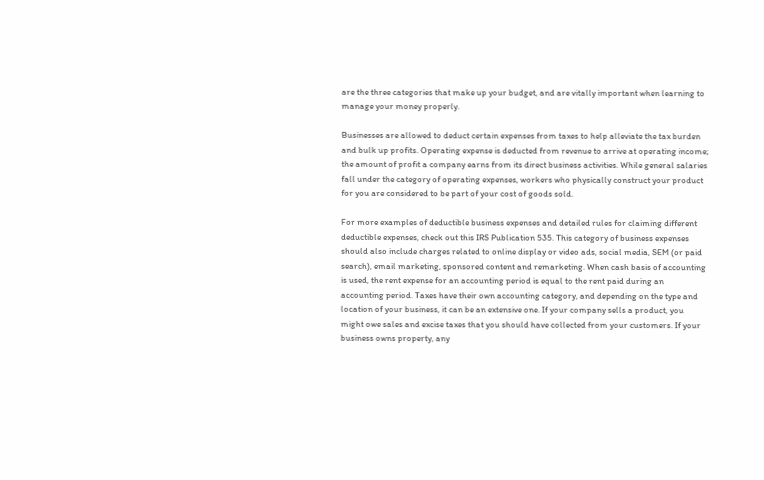are the three categories that make up your budget, and are vitally important when learning to manage your money properly.

Businesses are allowed to deduct certain expenses from taxes to help alleviate the tax burden and bulk up profits. Operating expense is deducted from revenue to arrive at operating income; the amount of profit a company earns from its direct business activities. While general salaries fall under the category of operating expenses, workers who physically construct your product for you are considered to be part of your cost of goods sold.

For more examples of deductible business expenses and detailed rules for claiming different deductible expenses, check out this IRS Publication 535. This category of business expenses should also include charges related to online display or video ads, social media, SEM (or paid search), email marketing, sponsored content and remarketing. When cash basis of accounting is used, the rent expense for an accounting period is equal to the rent paid during an accounting period. Taxes have their own accounting category, and depending on the type and location of your business, it can be an extensive one. If your company sells a product, you might owe sales and excise taxes that you should have collected from your customers. If your business owns property, any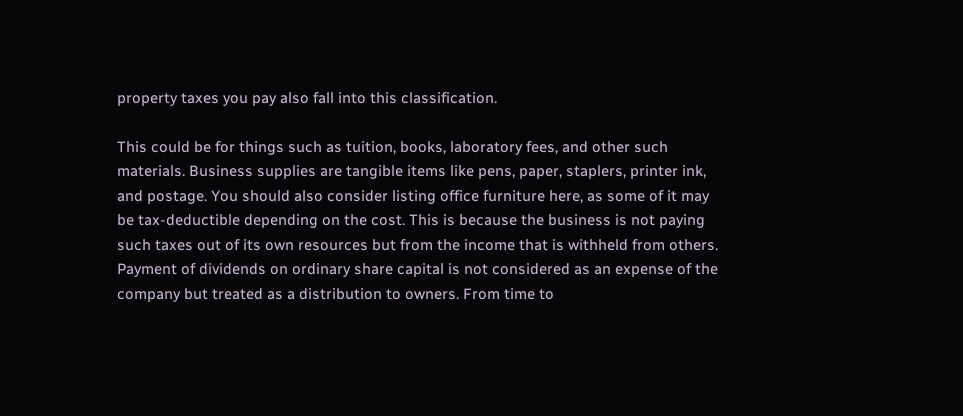property taxes you pay also fall into this classification.

This could be for things such as tuition, books, laboratory fees, and other such materials. Business supplies are tangible items like pens, paper, staplers, printer ink, and postage. You should also consider listing office furniture here, as some of it may be tax-deductible depending on the cost. This is because the business is not paying such taxes out of its own resources but from the income that is withheld from others. Payment of dividends on ordinary share capital is not considered as an expense of the company but treated as a distribution to owners. From time to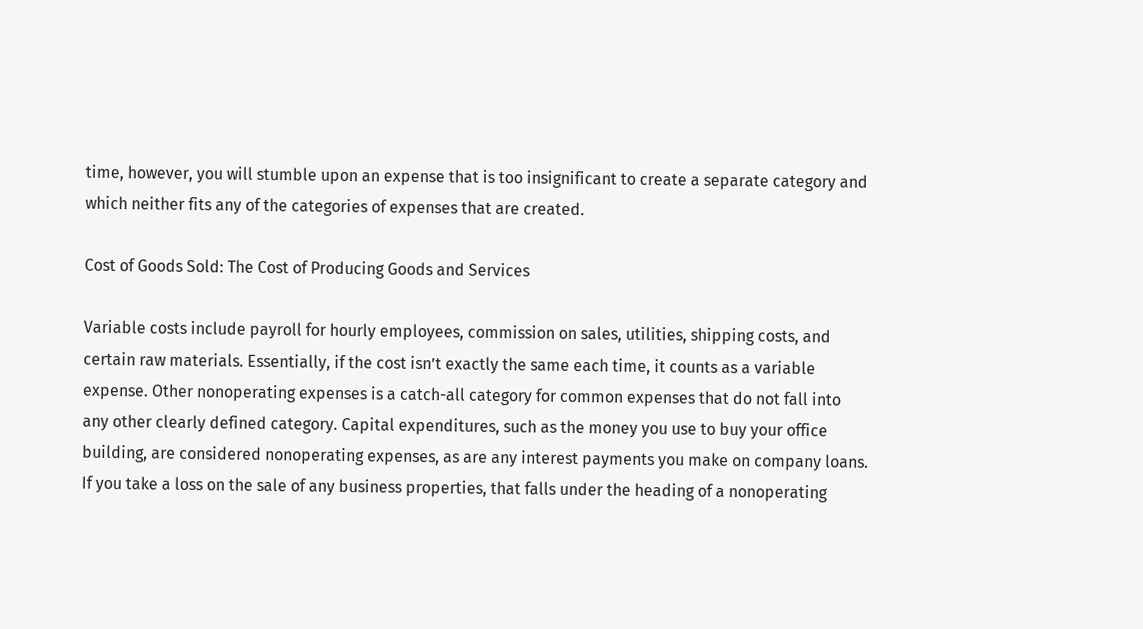time, however, you will stumble upon an expense that is too insignificant to create a separate category and which neither fits any of the categories of expenses that are created.

Cost of Goods Sold: The Cost of Producing Goods and Services

Variable costs include payroll for hourly employees, commission on sales, utilities, shipping costs, and certain raw materials. Essentially, if the cost isn’t exactly the same each time, it counts as a variable expense. Other nonoperating expenses is a catch-all category for common expenses that do not fall into any other clearly defined category. Capital expenditures, such as the money you use to buy your office building, are considered nonoperating expenses, as are any interest payments you make on company loans. If you take a loss on the sale of any business properties, that falls under the heading of a nonoperating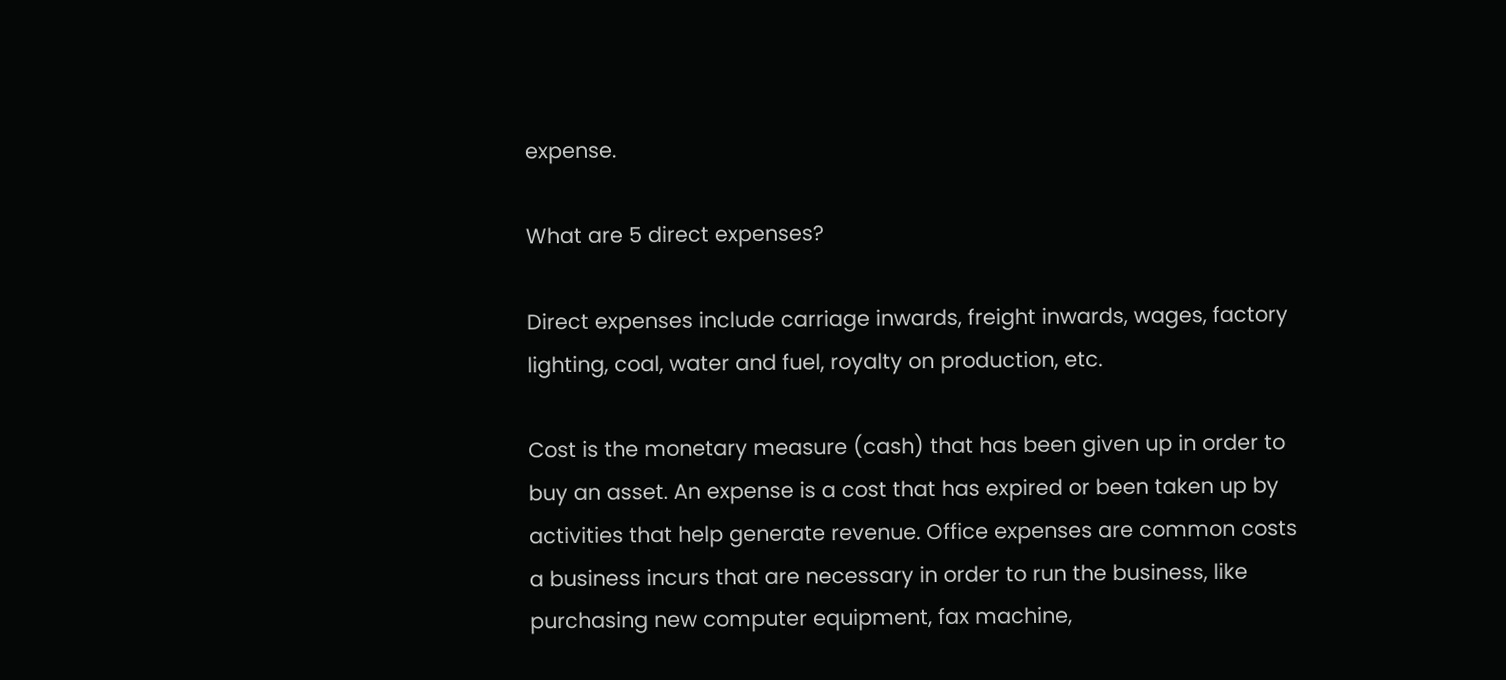expense.

What are 5 direct expenses?

Direct expenses include carriage inwards, freight inwards, wages, factory lighting, coal, water and fuel, royalty on production, etc.

Cost is the monetary measure (cash) that has been given up in order to buy an asset. An expense is a cost that has expired or been taken up by activities that help generate revenue. Office expenses are common costs a business incurs that are necessary in order to run the business, like purchasing new computer equipment, fax machine,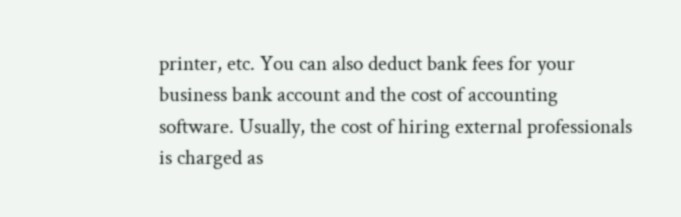printer, etc. You can also deduct bank fees for your business bank account and the cost of accounting software. Usually, the cost of hiring external professionals is charged as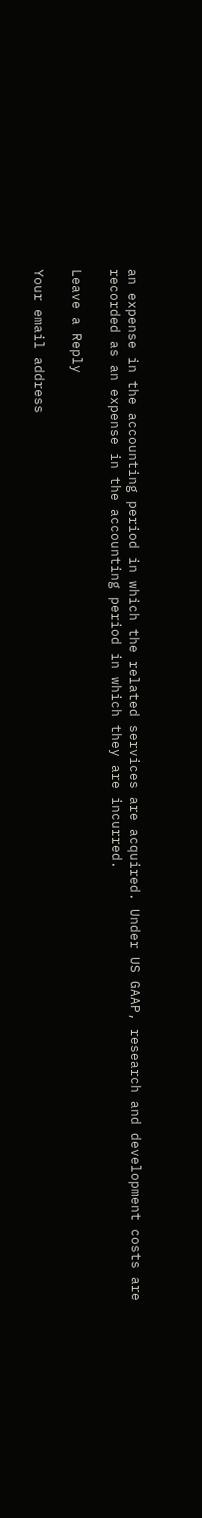an expense in the accounting period in which the related services are acquired. Under US GAAP, research and development costs are recorded as an expense in the accounting period in which they are incurred.

Leave a Reply

Your email address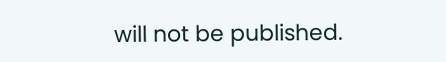will not be published.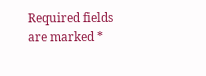Required fields are marked *